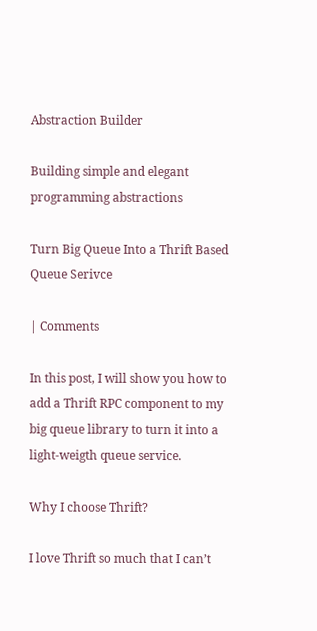Abstraction Builder

Building simple and elegant programming abstractions

Turn Big Queue Into a Thrift Based Queue Serivce

| Comments

In this post, I will show you how to add a Thrift RPC component to my big queue library to turn it into a light-weigth queue service.

Why I choose Thrift?

I love Thrift so much that I can’t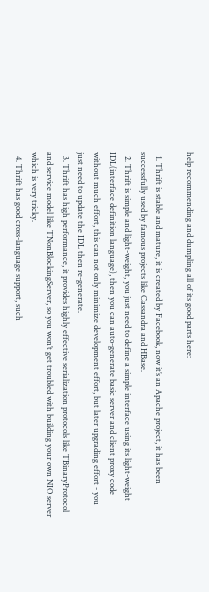help recommending and dumpling all of its good parts here:

  1. Thrift is stable and mature, it is created by Facebook, now it’s an Apache project, it has been successfully used by famous projects like Cassandra and HBase.
  2. Thrift is simple and light-weight, you just need to define a simple interface using its light-weight IDL(interface definition language), then you can auto-generate basic server and client proxy code without much effort, this can not only minimize development effort, but later upgrading effort - you just need to update the IDL then re-generate.
  3. Thrift has high performance, it provides highly effective serialization protocols like TBinaryProtocol and service model like TNonBlockingServer, so you won’t get troubled with building your own NIO server which is very tricky.
  4. Thrift has good cross-language support, such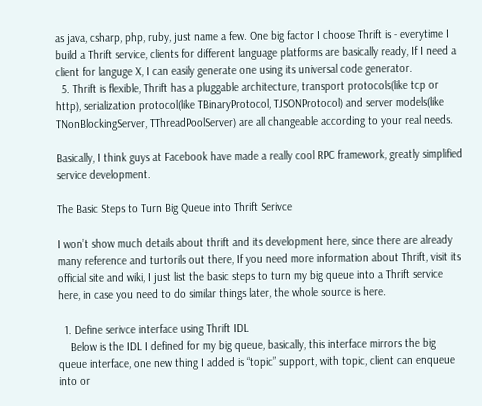as java, csharp, php, ruby, just name a few. One big factor I choose Thrift is - everytime I build a Thrift service, clients for different language platforms are basically ready, If I need a client for languge X, I can easily generate one using its universal code generator.
  5. Thrift is flexible, Thrift has a pluggable architecture, transport protocols(like tcp or http), serialization protocol(like TBinaryProtocol, TJSONProtocol) and server models(like TNonBlockingServer, TThreadPoolServer) are all changeable according to your real needs.

Basically, I think guys at Facebook have made a really cool RPC framework, greatly simplified service development.

The Basic Steps to Turn Big Queue into Thrift Serivce

I won’t show much details about thrift and its development here, since there are already many reference and turtorils out there, If you need more information about Thrift, visit its official site and wiki, I just list the basic steps to turn my big queue into a Thrift service here, in case you need to do similar things later, the whole source is here.

  1. Define serivce interface using Thrift IDL
    Below is the IDL I defined for my big queue, basically, this interface mirrors the big queue interface, one new thing I added is “topic” support, with topic, client can enqueue into or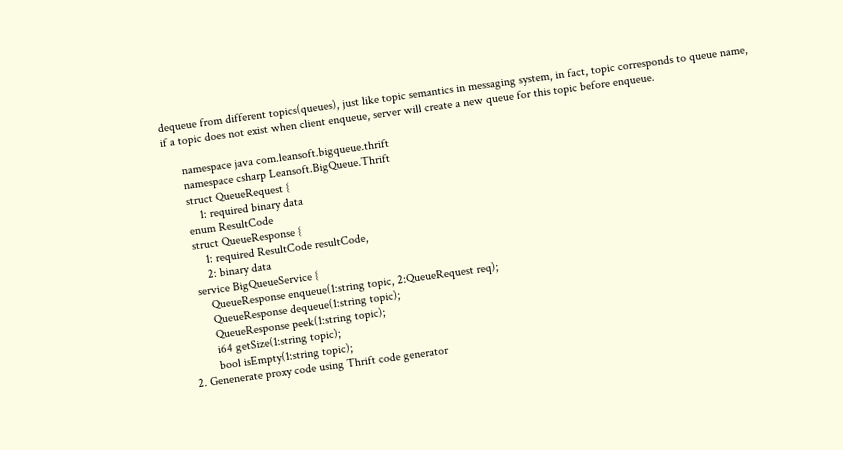dequeue from different topics(queues), just like topic semantics in messaging system, in fact, topic corresponds to queue name, if a topic does not exist when client enqueue, server will create a new queue for this topic before enqueue.

      namespace java com.leansoft.bigqueue.thrift
      namespace csharp Leansoft.BigQueue.Thrift
      struct QueueRequest {
          1: required binary data
      enum ResultCode
      struct QueueResponse {
          1: required ResultCode resultCode,
          2: binary data
      service BigQueueService {
          QueueResponse enqueue(1:string topic, 2:QueueRequest req);
          QueueResponse dequeue(1:string topic);
          QueueResponse peek(1:string topic);
          i64 getSize(1:string topic);
          bool isEmpty(1:string topic);
  2. Genenerate proxy code using Thrift code generator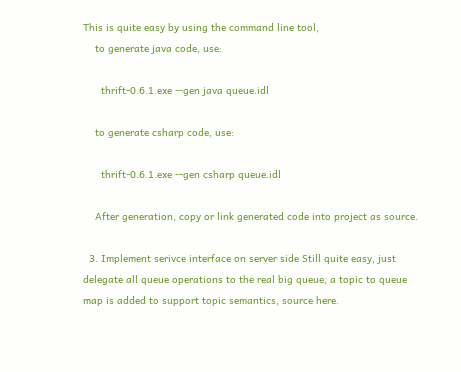This is quite easy by using the command line tool,
    to generate java code, use:

      thrift-0.6.1.exe --gen java queue.idl

    to generate csharp code, use:

      thrift-0.6.1.exe --gen csharp queue.idl

    After generation, copy or link generated code into project as source.

  3. Implement serivce interface on server side Still quite easy, just delegate all queue operations to the real big queue, a topic to queue map is added to support topic semantics, source here.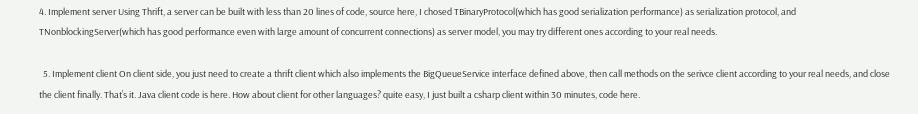4. Implement server Using Thrift, a server can be built with less than 20 lines of code, source here, I chosed TBinaryProtocol(which has good serialization performance) as serialization protocol, and TNonblockingServer(which has good performance even with large amount of concurrent connections) as server model, you may try different ones according to your real needs.

  5. Implement client On client side, you just need to create a thrift client which also implements the BigQueueService interface defined above, then call methods on the serivce client according to your real needs, and close the client finally. That’s it. Java client code is here. How about client for other languages? quite easy, I just built a csharp client within 30 minutes, code here.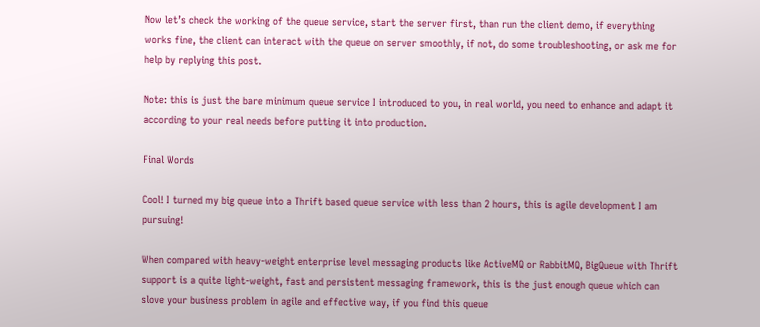Now let’s check the working of the queue service, start the server first, than run the client demo, if everything works fine, the client can interact with the queue on server smoothly, if not, do some troubleshooting, or ask me for help by replying this post.

Note: this is just the bare minimum queue service I introduced to you, in real world, you need to enhance and adapt it according to your real needs before putting it into production.

Final Words

Cool! I turned my big queue into a Thrift based queue service with less than 2 hours, this is agile development I am pursuing!

When compared with heavy-weight enterprise level messaging products like ActiveMQ or RabbitMQ, BigQueue with Thrift support is a quite light-weight, fast and persistent messaging framework, this is the just enough queue which can slove your business problem in agile and effective way, if you find this queue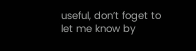useful, don’t foget to let me know by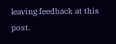leaving feedback at this post.